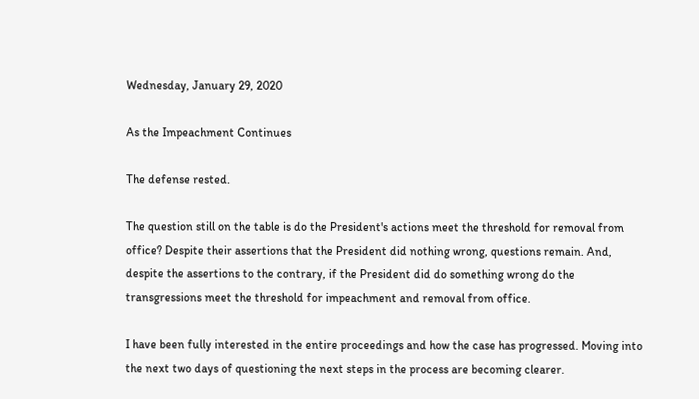Wednesday, January 29, 2020

As the Impeachment Continues

The defense rested.

The question still on the table is do the President's actions meet the threshold for removal from office? Despite their assertions that the President did nothing wrong, questions remain. And, despite the assertions to the contrary, if the President did do something wrong do the transgressions meet the threshold for impeachment and removal from office.

I have been fully interested in the entire proceedings and how the case has progressed. Moving into the next two days of questioning the next steps in the process are becoming clearer.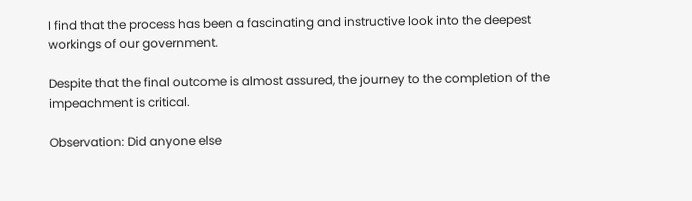I find that the process has been a fascinating and instructive look into the deepest workings of our government.

Despite that the final outcome is almost assured, the journey to the completion of the impeachment is critical.

Observation: Did anyone else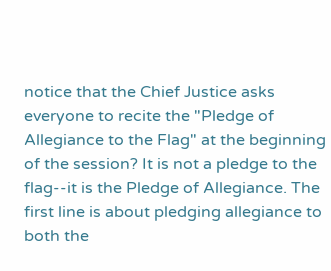notice that the Chief Justice asks everyone to recite the "Pledge of Allegiance to the Flag" at the beginning of the session? It is not a pledge to the flag--it is the Pledge of Allegiance. The first line is about pledging allegiance to both the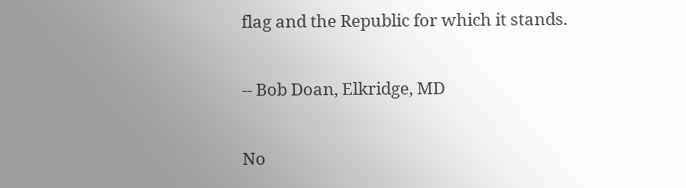flag and the Republic for which it stands.

-- Bob Doan, Elkridge, MD

No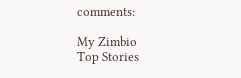comments:

My Zimbio
Top Stories